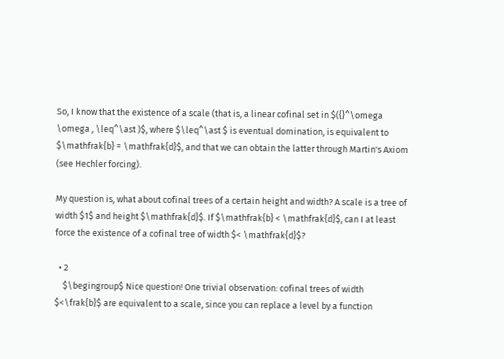So, I know that the existence of a scale (that is, a linear cofinal set in $({}^\omega \omega , \leq^\ast )$, where $\leq^\ast $ is eventual domination, is equivalent to $\mathfrak{b} = \mathfrak{d}$, and that we can obtain the latter through Martin's Axiom (see Hechler forcing).

My question is, what about cofinal trees of a certain height and width? A scale is a tree of width $1$ and height $\mathfrak{d}$. If $\mathfrak{b} < \mathfrak{d}$, can I at least force the existence of a cofinal tree of width $< \mathfrak{d}$?

  • 2
    $\begingroup$ Nice question! One trivial observation: cofinal trees of width $<\frak{b}$ are equivalent to a scale, since you can replace a level by a function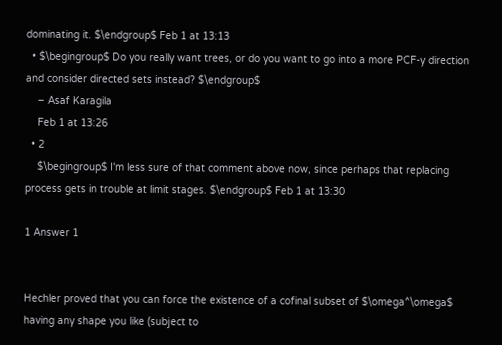dominating it. $\endgroup$ Feb 1 at 13:13
  • $\begingroup$ Do you really want trees, or do you want to go into a more PCF-y direction and consider directed sets instead? $\endgroup$
    – Asaf Karagila
    Feb 1 at 13:26
  • 2
    $\begingroup$ I'm less sure of that comment above now, since perhaps that replacing process gets in trouble at limit stages. $\endgroup$ Feb 1 at 13:30

1 Answer 1


Hechler proved that you can force the existence of a cofinal subset of $\omega^\omega$ having any shape you like (subject to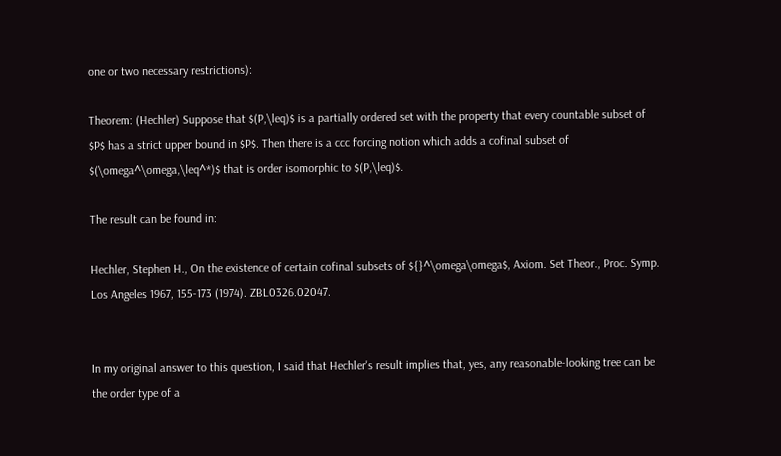one or two necessary restrictions):

Theorem: (Hechler) Suppose that $(P,\leq)$ is a partially ordered set with the property that every countable subset of $P$ has a strict upper bound in $P$. Then there is a ccc forcing notion which adds a cofinal subset of $(\omega^\omega,\leq^*)$ that is order isomorphic to $(P,\leq)$.

The result can be found in:

Hechler, Stephen H., On the existence of certain cofinal subsets of ${}^\omega\omega$, Axiom. Set Theor., Proc. Symp. Los Angeles 1967, 155-173 (1974). ZBL0326.02047.


In my original answer to this question, I said that Hechler's result implies that, yes, any reasonable-looking tree can be the order type of a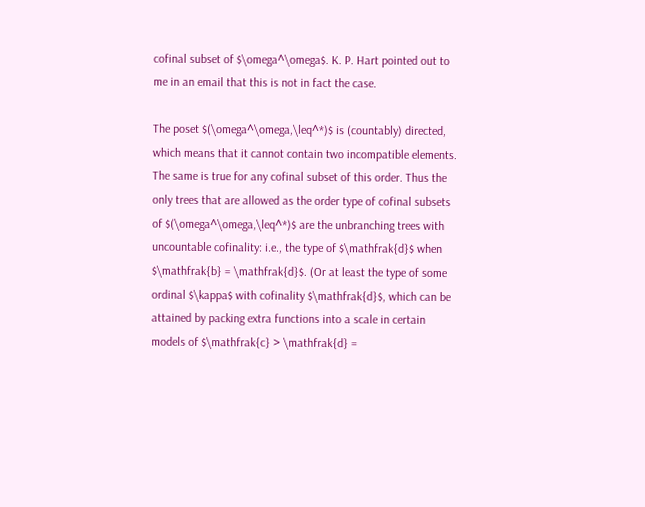cofinal subset of $\omega^\omega$. K. P. Hart pointed out to me in an email that this is not in fact the case.

The poset $(\omega^\omega,\leq^*)$ is (countably) directed, which means that it cannot contain two incompatible elements. The same is true for any cofinal subset of this order. Thus the only trees that are allowed as the order type of cofinal subsets of $(\omega^\omega,\leq^*)$ are the unbranching trees with uncountable cofinality: i.e., the type of $\mathfrak{d}$ when $\mathfrak{b} = \mathfrak{d}$. (Or at least the type of some ordinal $\kappa$ with cofinality $\mathfrak{d}$, which can be attained by packing extra functions into a scale in certain models of $\mathfrak{c} > \mathfrak{d} =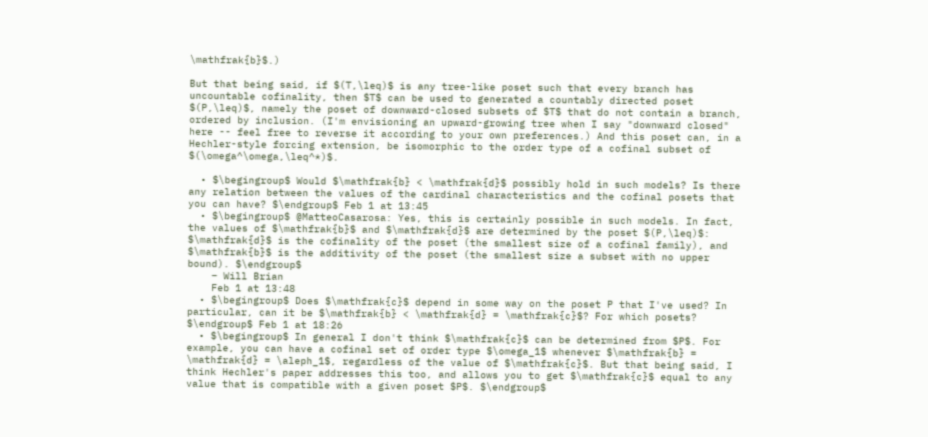\mathfrak{b}$.)

But that being said, if $(T,\leq)$ is any tree-like poset such that every branch has uncountable cofinality, then $T$ can be used to generated a countably directed poset $(P,\leq)$, namely the poset of downward-closed subsets of $T$ that do not contain a branch, ordered by inclusion. (I'm envisioning an upward-growing tree when I say "downward closed" here -- feel free to reverse it according to your own preferences.) And this poset can, in a Hechler-style forcing extension, be isomorphic to the order type of a cofinal subset of $(\omega^\omega,\leq^*)$.

  • $\begingroup$ Would $\mathfrak{b} < \mathfrak{d}$ possibly hold in such models? Is there any relation between the values of the cardinal characteristics and the cofinal posets that you can have? $\endgroup$ Feb 1 at 13:45
  • $\begingroup$ @MatteoCasarosa: Yes, this is certainly possible in such models. In fact, the values of $\mathfrak{b}$ and $\mathfrak{d}$ are determined by the poset $(P,\leq)$: $\mathfrak{d}$ is the cofinality of the poset (the smallest size of a cofinal family), and $\mathfrak{b}$ is the additivity of the poset (the smallest size a subset with no upper bound). $\endgroup$
    – Will Brian
    Feb 1 at 13:48
  • $\begingroup$ Does $\mathfrak{c}$ depend in some way on the poset P that I've used? In particular, can it be $\mathfrak{b} < \mathfrak{d} = \mathfrak{c}$? For which posets? $\endgroup$ Feb 1 at 18:26
  • $\begingroup$ In general I don't think $\mathfrak{c}$ can be determined from $P$. For example, you can have a cofinal set of order type $\omega_1$ whenever $\mathfrak{b} = \mathfrak{d} = \aleph_1$, regardless of the value of $\mathfrak{c}$. But that being said, I think Hechler's paper addresses this too, and allows you to get $\mathfrak{c}$ equal to any value that is compatible with a given poset $P$. $\endgroup$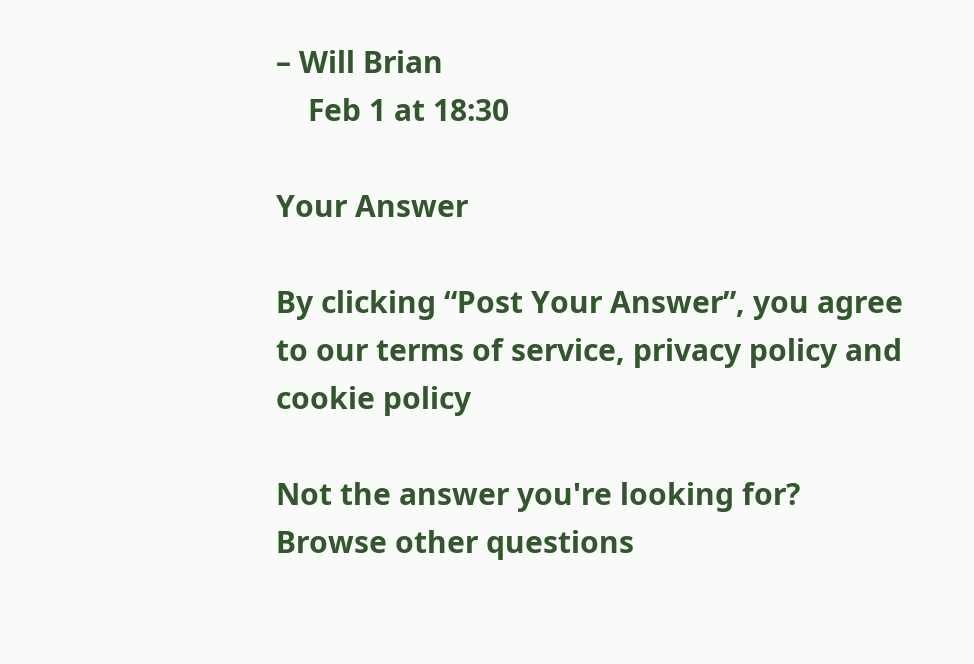– Will Brian
    Feb 1 at 18:30

Your Answer

By clicking “Post Your Answer”, you agree to our terms of service, privacy policy and cookie policy

Not the answer you're looking for? Browse other questions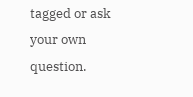tagged or ask your own question.